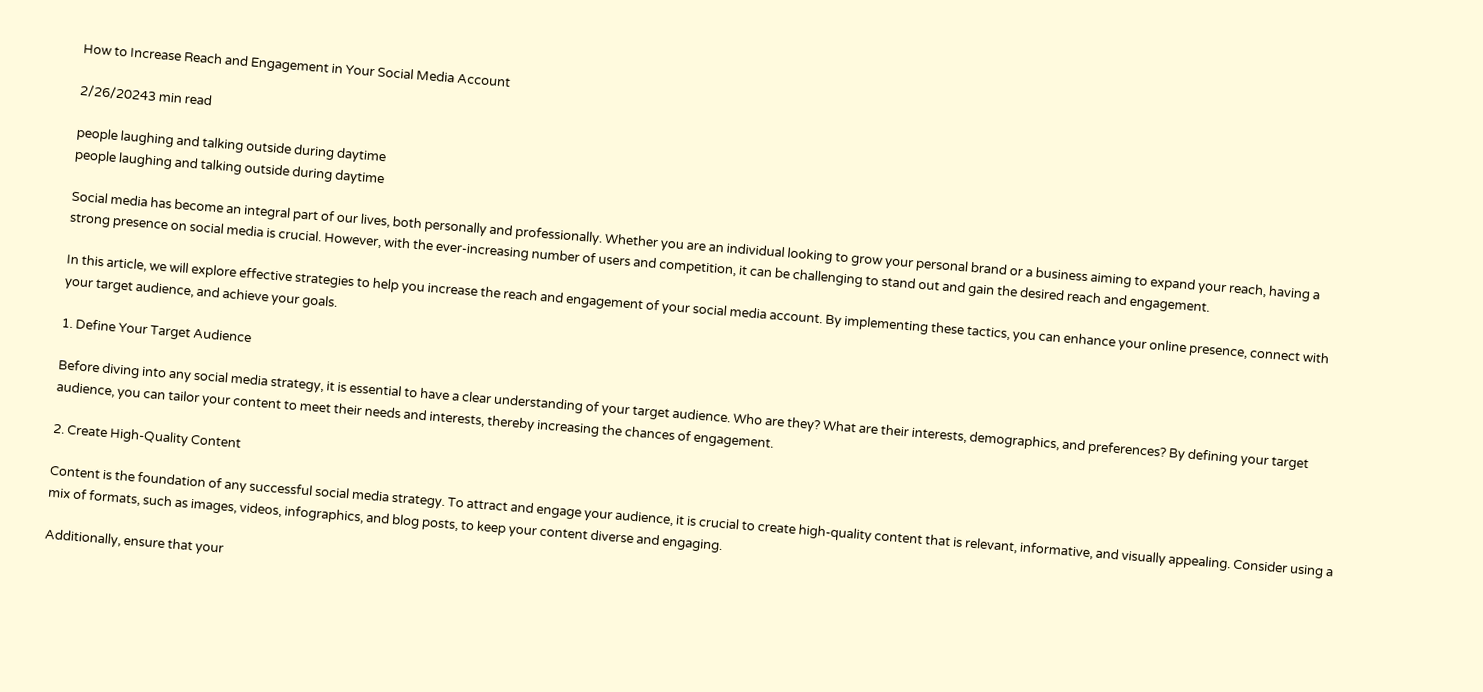How to Increase Reach and Engagement in Your Social Media Account

2/26/20243 min read

people laughing and talking outside during daytime
people laughing and talking outside during daytime

Social media has become an integral part of our lives, both personally and professionally. Whether you are an individual looking to grow your personal brand or a business aiming to expand your reach, having a strong presence on social media is crucial. However, with the ever-increasing number of users and competition, it can be challenging to stand out and gain the desired reach and engagement.

In this article, we will explore effective strategies to help you increase the reach and engagement of your social media account. By implementing these tactics, you can enhance your online presence, connect with your target audience, and achieve your goals.

1. Define Your Target Audience

Before diving into any social media strategy, it is essential to have a clear understanding of your target audience. Who are they? What are their interests, demographics, and preferences? By defining your target audience, you can tailor your content to meet their needs and interests, thereby increasing the chances of engagement.

2. Create High-Quality Content

Content is the foundation of any successful social media strategy. To attract and engage your audience, it is crucial to create high-quality content that is relevant, informative, and visually appealing. Consider using a mix of formats, such as images, videos, infographics, and blog posts, to keep your content diverse and engaging.

Additionally, ensure that your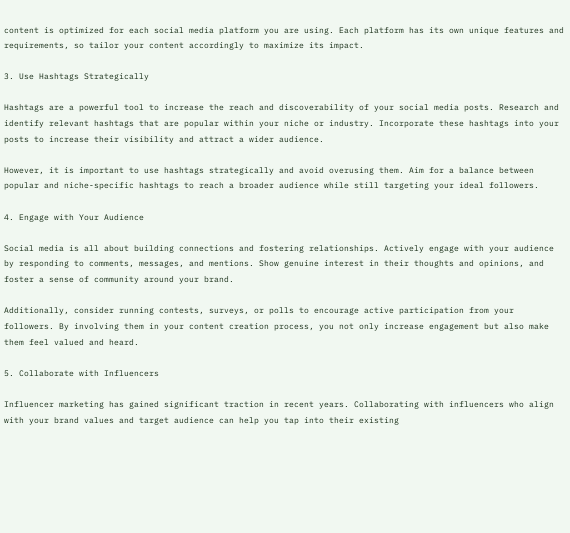content is optimized for each social media platform you are using. Each platform has its own unique features and requirements, so tailor your content accordingly to maximize its impact.

3. Use Hashtags Strategically

Hashtags are a powerful tool to increase the reach and discoverability of your social media posts. Research and identify relevant hashtags that are popular within your niche or industry. Incorporate these hashtags into your posts to increase their visibility and attract a wider audience.

However, it is important to use hashtags strategically and avoid overusing them. Aim for a balance between popular and niche-specific hashtags to reach a broader audience while still targeting your ideal followers.

4. Engage with Your Audience

Social media is all about building connections and fostering relationships. Actively engage with your audience by responding to comments, messages, and mentions. Show genuine interest in their thoughts and opinions, and foster a sense of community around your brand.

Additionally, consider running contests, surveys, or polls to encourage active participation from your followers. By involving them in your content creation process, you not only increase engagement but also make them feel valued and heard.

5. Collaborate with Influencers

Influencer marketing has gained significant traction in recent years. Collaborating with influencers who align with your brand values and target audience can help you tap into their existing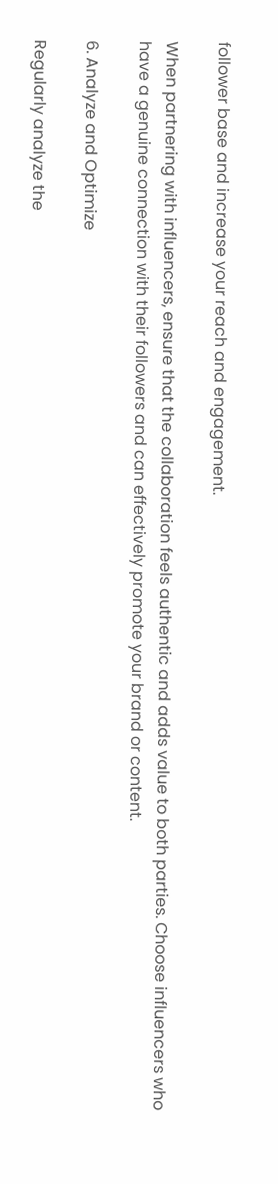follower base and increase your reach and engagement.

When partnering with influencers, ensure that the collaboration feels authentic and adds value to both parties. Choose influencers who have a genuine connection with their followers and can effectively promote your brand or content.

6. Analyze and Optimize

Regularly analyze the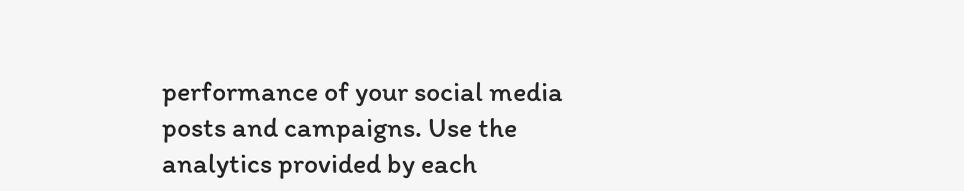performance of your social media posts and campaigns. Use the analytics provided by each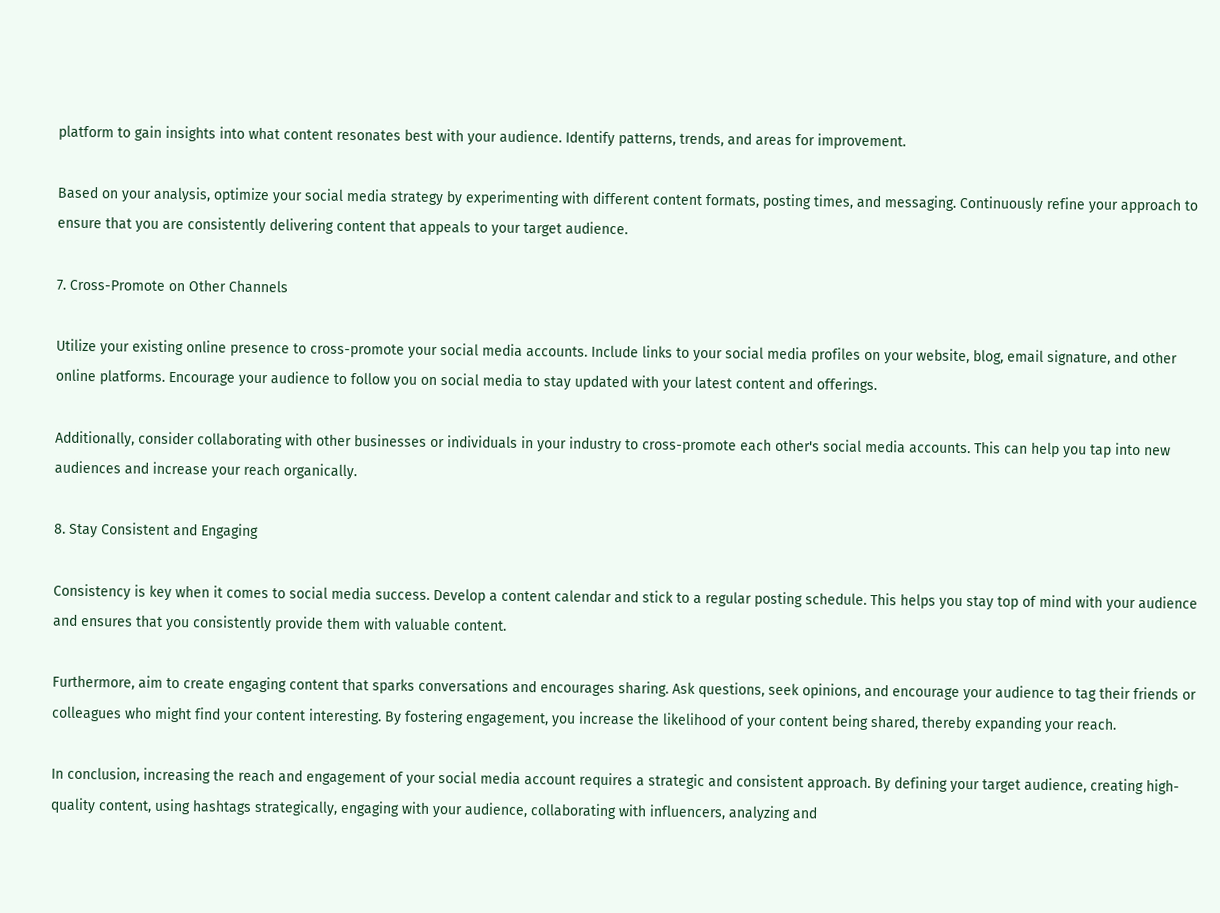platform to gain insights into what content resonates best with your audience. Identify patterns, trends, and areas for improvement.

Based on your analysis, optimize your social media strategy by experimenting with different content formats, posting times, and messaging. Continuously refine your approach to ensure that you are consistently delivering content that appeals to your target audience.

7. Cross-Promote on Other Channels

Utilize your existing online presence to cross-promote your social media accounts. Include links to your social media profiles on your website, blog, email signature, and other online platforms. Encourage your audience to follow you on social media to stay updated with your latest content and offerings.

Additionally, consider collaborating with other businesses or individuals in your industry to cross-promote each other's social media accounts. This can help you tap into new audiences and increase your reach organically.

8. Stay Consistent and Engaging

Consistency is key when it comes to social media success. Develop a content calendar and stick to a regular posting schedule. This helps you stay top of mind with your audience and ensures that you consistently provide them with valuable content.

Furthermore, aim to create engaging content that sparks conversations and encourages sharing. Ask questions, seek opinions, and encourage your audience to tag their friends or colleagues who might find your content interesting. By fostering engagement, you increase the likelihood of your content being shared, thereby expanding your reach.

In conclusion, increasing the reach and engagement of your social media account requires a strategic and consistent approach. By defining your target audience, creating high-quality content, using hashtags strategically, engaging with your audience, collaborating with influencers, analyzing and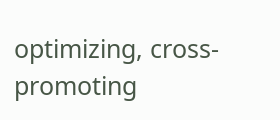optimizing, cross-promoting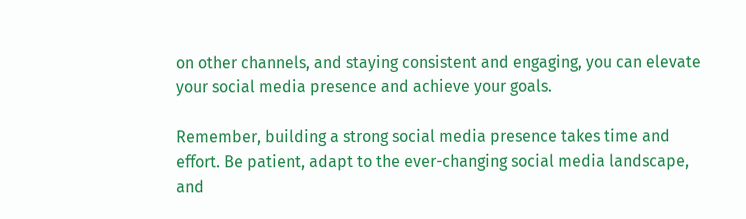on other channels, and staying consistent and engaging, you can elevate your social media presence and achieve your goals.

Remember, building a strong social media presence takes time and effort. Be patient, adapt to the ever-changing social media landscape, and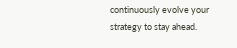continuously evolve your strategy to stay ahead.